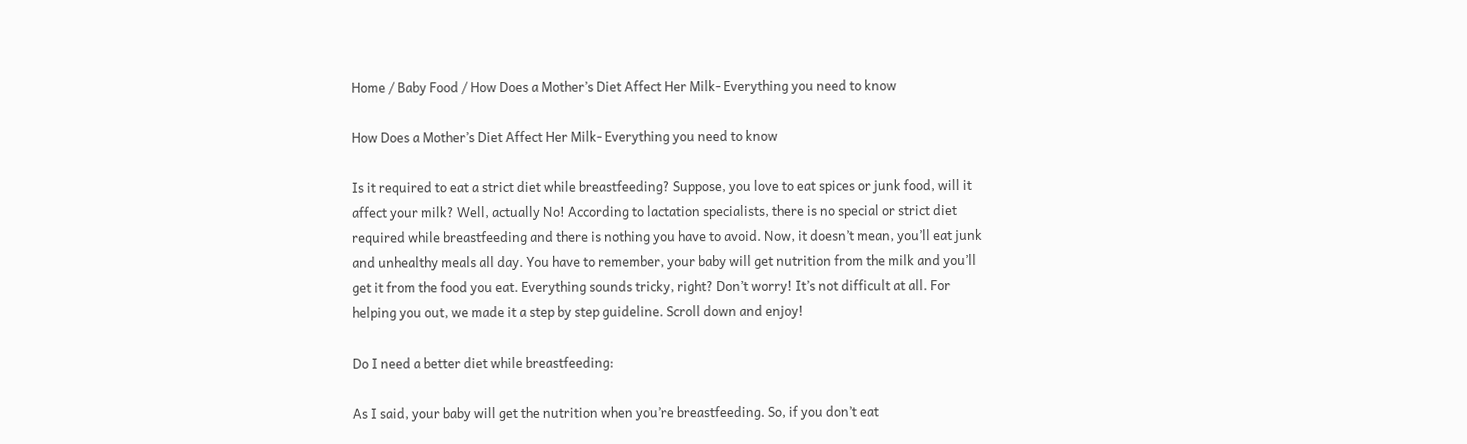Home / Baby Food / How Does a Mother’s Diet Affect Her Milk- Everything you need to know

How Does a Mother’s Diet Affect Her Milk- Everything you need to know

Is it required to eat a strict diet while breastfeeding? Suppose, you love to eat spices or junk food, will it affect your milk? Well, actually No! According to lactation specialists, there is no special or strict diet required while breastfeeding and there is nothing you have to avoid. Now, it doesn’t mean, you’ll eat junk and unhealthy meals all day. You have to remember, your baby will get nutrition from the milk and you’ll get it from the food you eat. Everything sounds tricky, right? Don’t worry! It’s not difficult at all. For helping you out, we made it a step by step guideline. Scroll down and enjoy!

Do I need a better diet while breastfeeding:

As I said, your baby will get the nutrition when you’re breastfeeding. So, if you don’t eat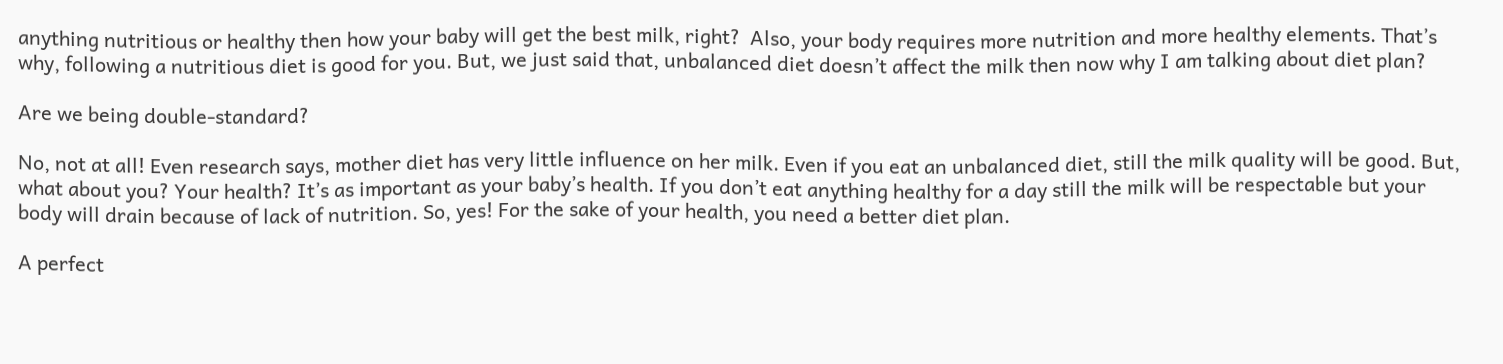anything nutritious or healthy then how your baby will get the best milk, right?  Also, your body requires more nutrition and more healthy elements. That’s why, following a nutritious diet is good for you. But, we just said that, unbalanced diet doesn’t affect the milk then now why I am talking about diet plan?

Are we being double-standard?

No, not at all! Even research says, mother diet has very little influence on her milk. Even if you eat an unbalanced diet, still the milk quality will be good. But, what about you? Your health? It’s as important as your baby’s health. If you don’t eat anything healthy for a day still the milk will be respectable but your body will drain because of lack of nutrition. So, yes! For the sake of your health, you need a better diet plan.

A perfect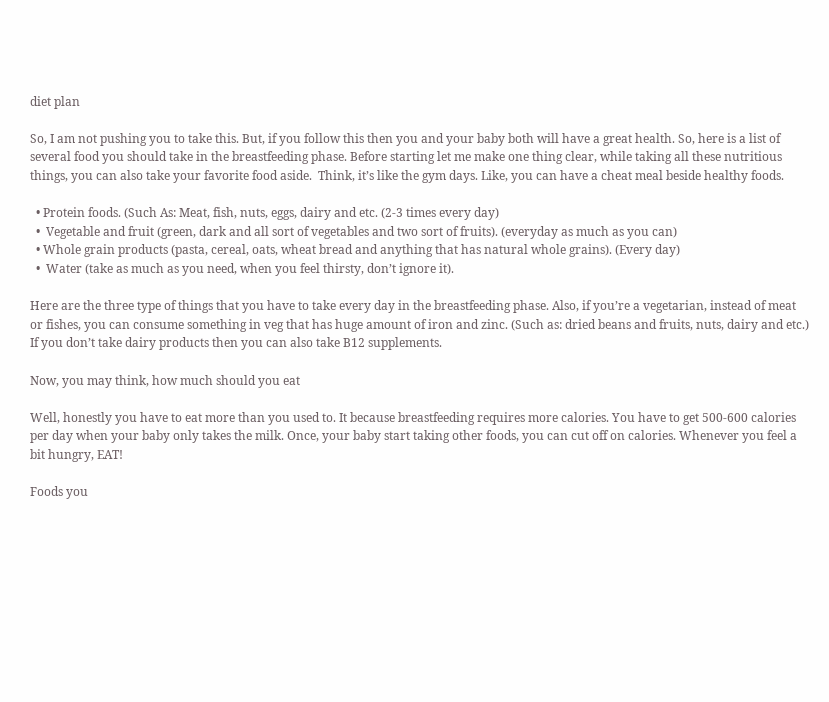diet plan

So, I am not pushing you to take this. But, if you follow this then you and your baby both will have a great health. So, here is a list of several food you should take in the breastfeeding phase. Before starting let me make one thing clear, while taking all these nutritious things, you can also take your favorite food aside.  Think, it’s like the gym days. Like, you can have a cheat meal beside healthy foods.

  • Protein foods. (Such As: Meat, fish, nuts, eggs, dairy and etc. (2-3 times every day)
  •  Vegetable and fruit (green, dark and all sort of vegetables and two sort of fruits). (everyday as much as you can)
  • Whole grain products (pasta, cereal, oats, wheat bread and anything that has natural whole grains). (Every day)
  •  Water (take as much as you need, when you feel thirsty, don’t ignore it).

Here are the three type of things that you have to take every day in the breastfeeding phase. Also, if you’re a vegetarian, instead of meat or fishes, you can consume something in veg that has huge amount of iron and zinc. (Such as: dried beans and fruits, nuts, dairy and etc.) If you don’t take dairy products then you can also take B12 supplements.

Now, you may think, how much should you eat

Well, honestly you have to eat more than you used to. It because breastfeeding requires more calories. You have to get 500-600 calories per day when your baby only takes the milk. Once, your baby start taking other foods, you can cut off on calories. Whenever you feel a bit hungry, EAT!

Foods you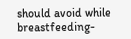should avoid while breastfeeding-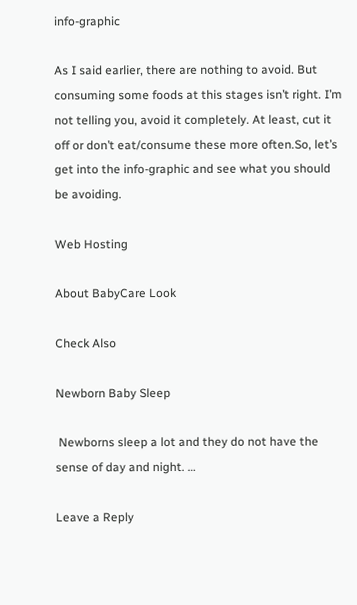info-graphic

As I said earlier, there are nothing to avoid. But consuming some foods at this stages isn’t right. I’m not telling you, avoid it completely. At least, cut it off or don’t eat/consume these more often.So, let’s get into the info-graphic and see what you should be avoiding.

Web Hosting

About BabyCare Look

Check Also

Newborn Baby Sleep

 Newborns sleep a lot and they do not have the sense of day and night. …

Leave a Reply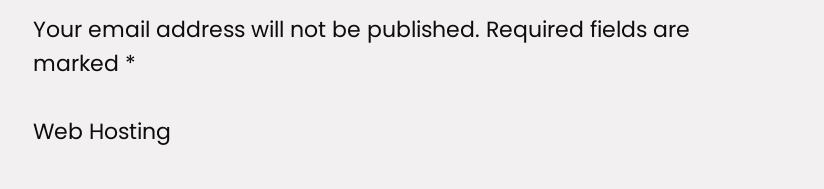Your email address will not be published. Required fields are marked *

Web Hosting